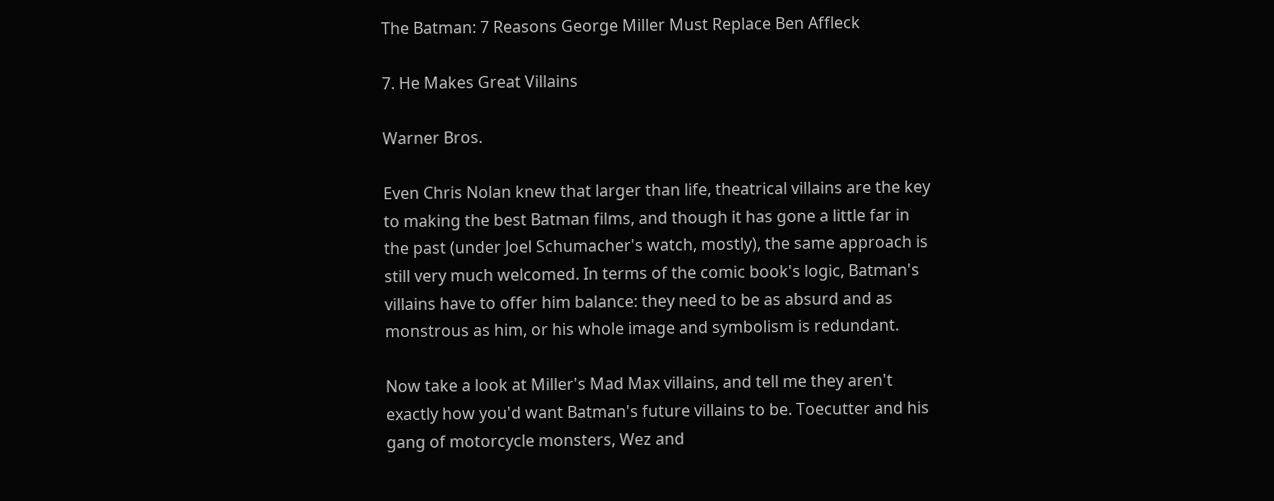The Batman: 7 Reasons George Miller Must Replace Ben Affleck

7. He Makes Great Villains

Warner Bros.

Even Chris Nolan knew that larger than life, theatrical villains are the key to making the best Batman films, and though it has gone a little far in the past (under Joel Schumacher's watch, mostly), the same approach is still very much welcomed. In terms of the comic book's logic, Batman's villains have to offer him balance: they need to be as absurd and as monstrous as him, or his whole image and symbolism is redundant.

Now take a look at Miller's Mad Max villains, and tell me they aren't exactly how you'd want Batman's future villains to be. Toecutter and his gang of motorcycle monsters, Wez and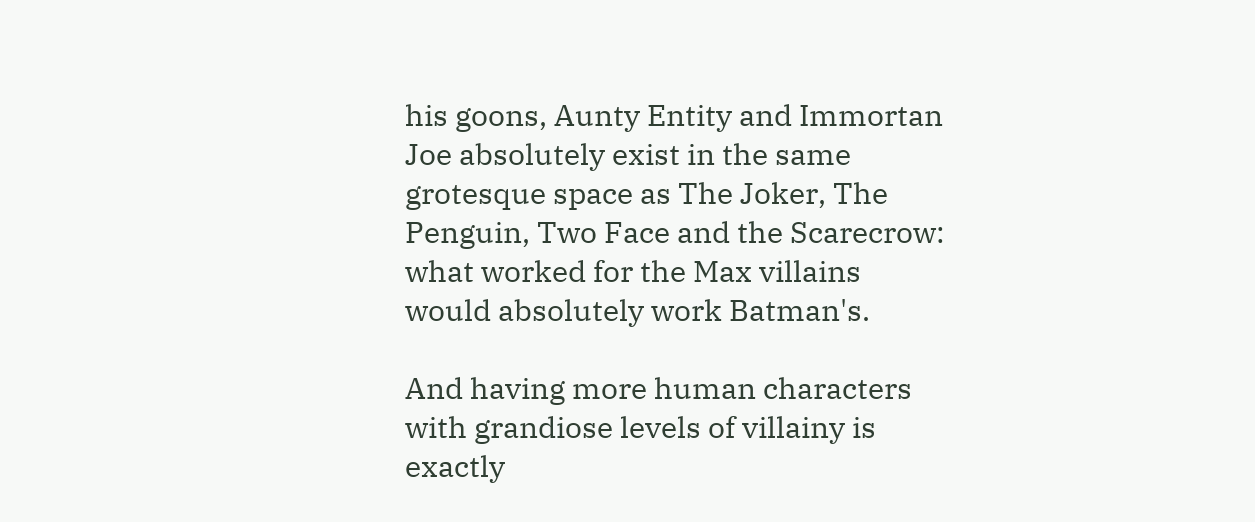his goons, Aunty Entity and Immortan Joe absolutely exist in the same grotesque space as The Joker, The Penguin, Two Face and the Scarecrow: what worked for the Max villains would absolutely work Batman's.

And having more human characters with grandiose levels of villainy is exactly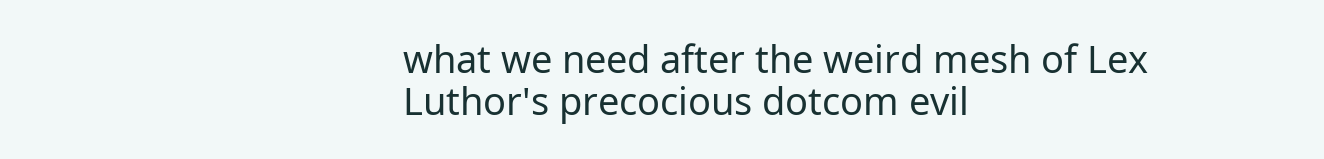what we need after the weird mesh of Lex Luthor's precocious dotcom evil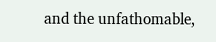and the unfathomable,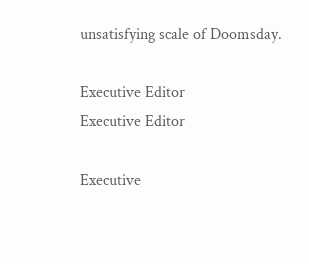unsatisfying scale of Doomsday.

Executive Editor
Executive Editor

Executive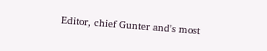Editor, chief Gunter and's most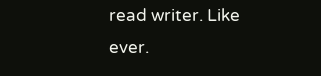read writer. Like ever.